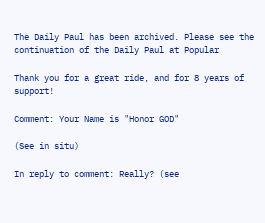The Daily Paul has been archived. Please see the continuation of the Daily Paul at Popular

Thank you for a great ride, and for 8 years of support!

Comment: Your Name is "Honor GOD"

(See in situ)

In reply to comment: Really? (see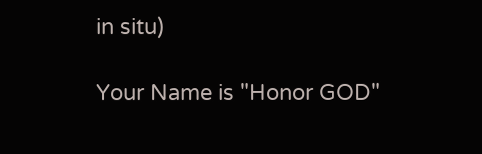in situ)

Your Name is "Honor GOD"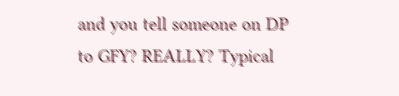and you tell someone on DP to GFY? REALLY? Typical